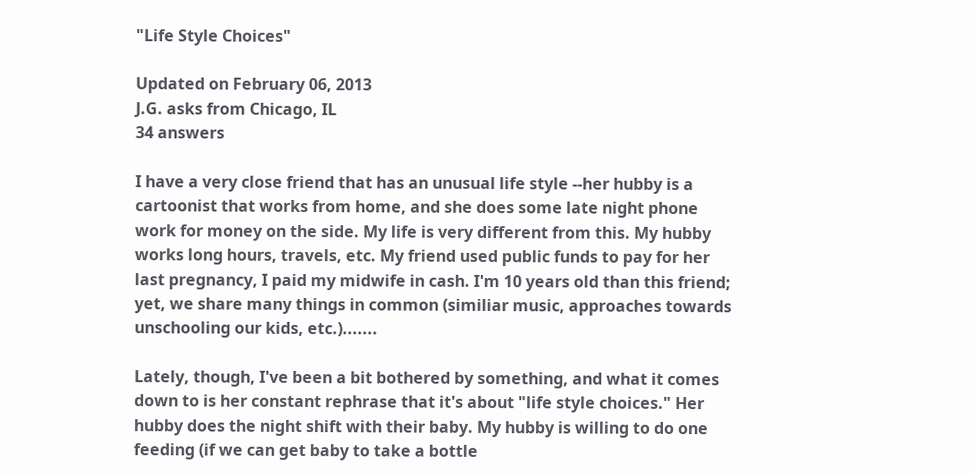"Life Style Choices"

Updated on February 06, 2013
J.G. asks from Chicago, IL
34 answers

I have a very close friend that has an unusual life style --her hubby is a cartoonist that works from home, and she does some late night phone work for money on the side. My life is very different from this. My hubby works long hours, travels, etc. My friend used public funds to pay for her last pregnancy, I paid my midwife in cash. I'm 10 years old than this friend; yet, we share many things in common (similiar music, approaches towards unschooling our kids, etc.).......

Lately, though, I've been a bit bothered by something, and what it comes down to is her constant rephrase that it's about "life style choices." Her hubby does the night shift with their baby. My hubby is willing to do one feeding (if we can get baby to take a bottle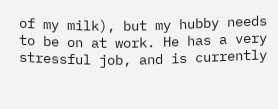of my milk), but my hubby needs to be on at work. He has a very stressful job, and is currently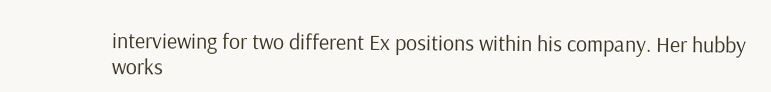interviewing for two different Ex positions within his company. Her hubby works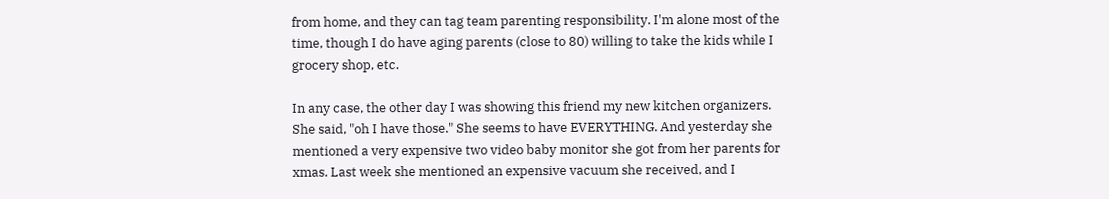from home, and they can tag team parenting responsibility. I'm alone most of the time, though I do have aging parents (close to 80) willing to take the kids while I grocery shop, etc.

In any case, the other day I was showing this friend my new kitchen organizers. She said, "oh I have those." She seems to have EVERYTHING. And yesterday she mentioned a very expensive two video baby monitor she got from her parents for xmas. Last week she mentioned an expensive vacuum she received, and I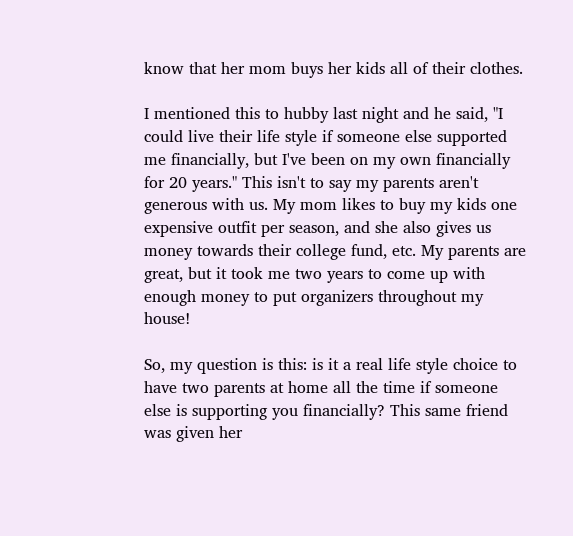know that her mom buys her kids all of their clothes.

I mentioned this to hubby last night and he said, "I could live their life style if someone else supported me financially, but I've been on my own financially for 20 years." This isn't to say my parents aren't generous with us. My mom likes to buy my kids one expensive outfit per season, and she also gives us money towards their college fund, etc. My parents are great, but it took me two years to come up with enough money to put organizers throughout my house!

So, my question is this: is it a real life style choice to have two parents at home all the time if someone else is supporting you financially? This same friend was given her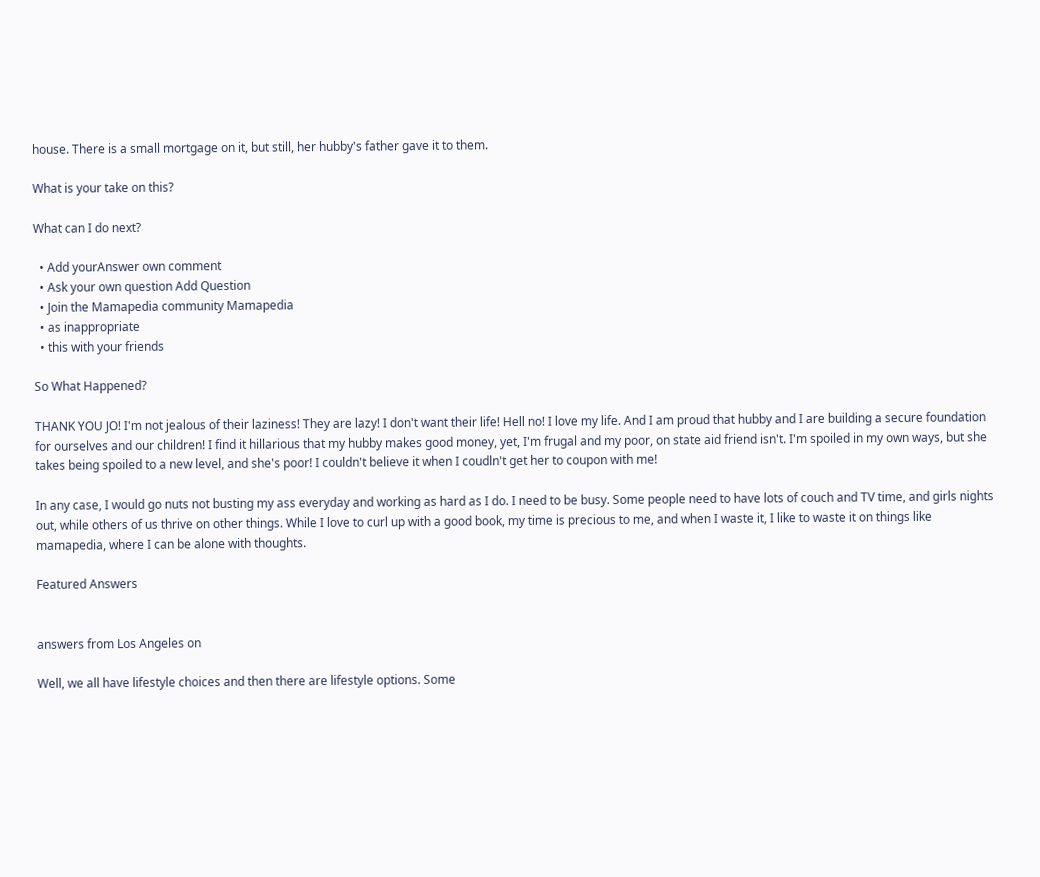house. There is a small mortgage on it, but still, her hubby's father gave it to them.

What is your take on this?

What can I do next?

  • Add yourAnswer own comment
  • Ask your own question Add Question
  • Join the Mamapedia community Mamapedia
  • as inappropriate
  • this with your friends

So What Happened?

THANK YOU JO! I'm not jealous of their laziness! They are lazy! I don't want their life! Hell no! I love my life. And I am proud that hubby and I are building a secure foundation for ourselves and our children! I find it hillarious that my hubby makes good money, yet, I'm frugal and my poor, on state aid friend isn't. I'm spoiled in my own ways, but she takes being spoiled to a new level, and she's poor! I couldn't believe it when I coudln't get her to coupon with me!

In any case, I would go nuts not busting my ass everyday and working as hard as I do. I need to be busy. Some people need to have lots of couch and TV time, and girls nights out, while others of us thrive on other things. While I love to curl up with a good book, my time is precious to me, and when I waste it, I like to waste it on things like mamapedia, where I can be alone with thoughts.

Featured Answers


answers from Los Angeles on

Well, we all have lifestyle choices and then there are lifestyle options. Some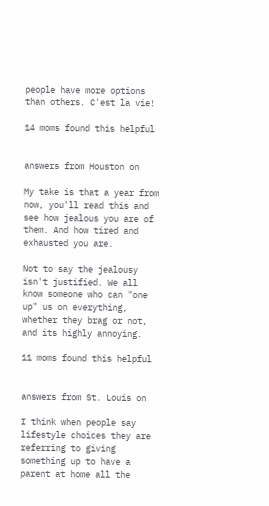people have more options than others. C'est la vie!

14 moms found this helpful


answers from Houston on

My take is that a year from now, you'll read this and see how jealous you are of them. And how tired and exhausted you are.

Not to say the jealousy isn't justified. We all know someone who can "one up" us on everything, whether they brag or not, and its highly annoying.

11 moms found this helpful


answers from St. Louis on

I think when people say lifestyle choices they are referring to giving something up to have a parent at home all the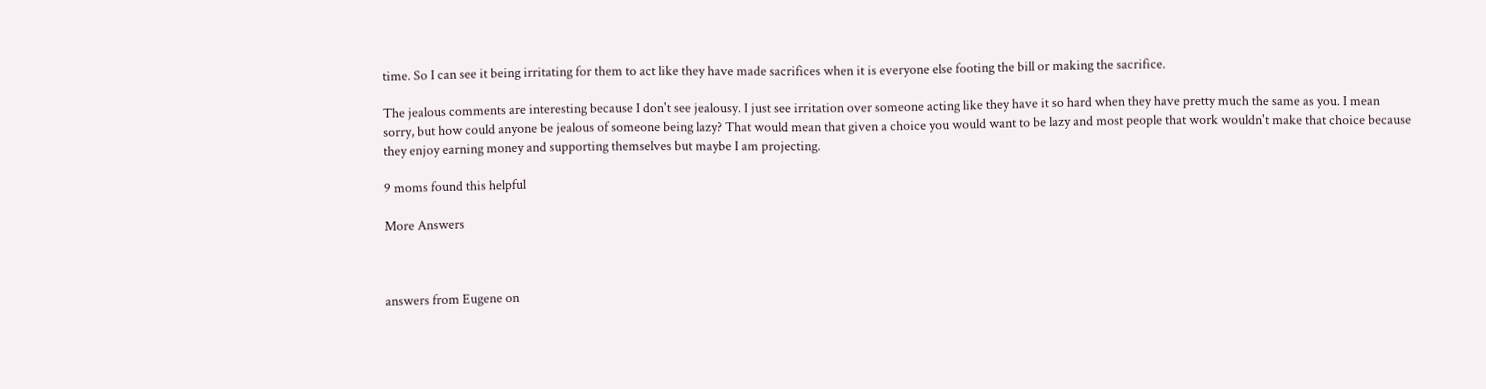time. So I can see it being irritating for them to act like they have made sacrifices when it is everyone else footing the bill or making the sacrifice.

The jealous comments are interesting because I don't see jealousy. I just see irritation over someone acting like they have it so hard when they have pretty much the same as you. I mean sorry, but how could anyone be jealous of someone being lazy? That would mean that given a choice you would want to be lazy and most people that work wouldn't make that choice because they enjoy earning money and supporting themselves but maybe I am projecting.

9 moms found this helpful

More Answers



answers from Eugene on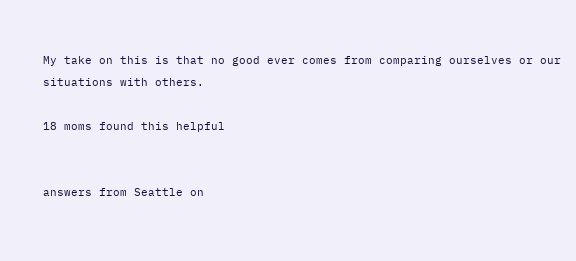My take on this is that no good ever comes from comparing ourselves or our situations with others.

18 moms found this helpful


answers from Seattle on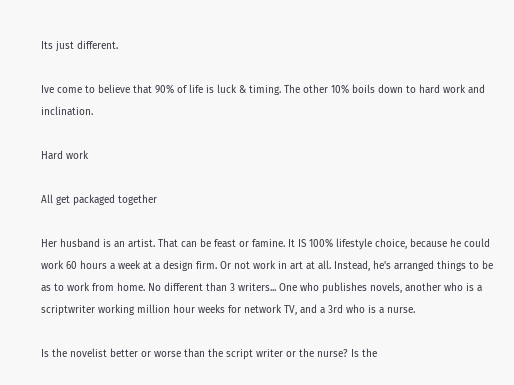Its just different.

Ive come to believe that 90% of life is luck & timing. The other 10% boils down to hard work and inclination.

Hard work

All get packaged together

Her husband is an artist. That can be feast or famine. It IS 100% lifestyle choice, because he could work 60 hours a week at a design firm. Or not work in art at all. Instead, he's arranged things to be as to work from home. No different than 3 writers... One who publishes novels, another who is a scriptwriter working million hour weeks for network TV, and a 3rd who is a nurse.

Is the novelist better or worse than the script writer or the nurse? Is the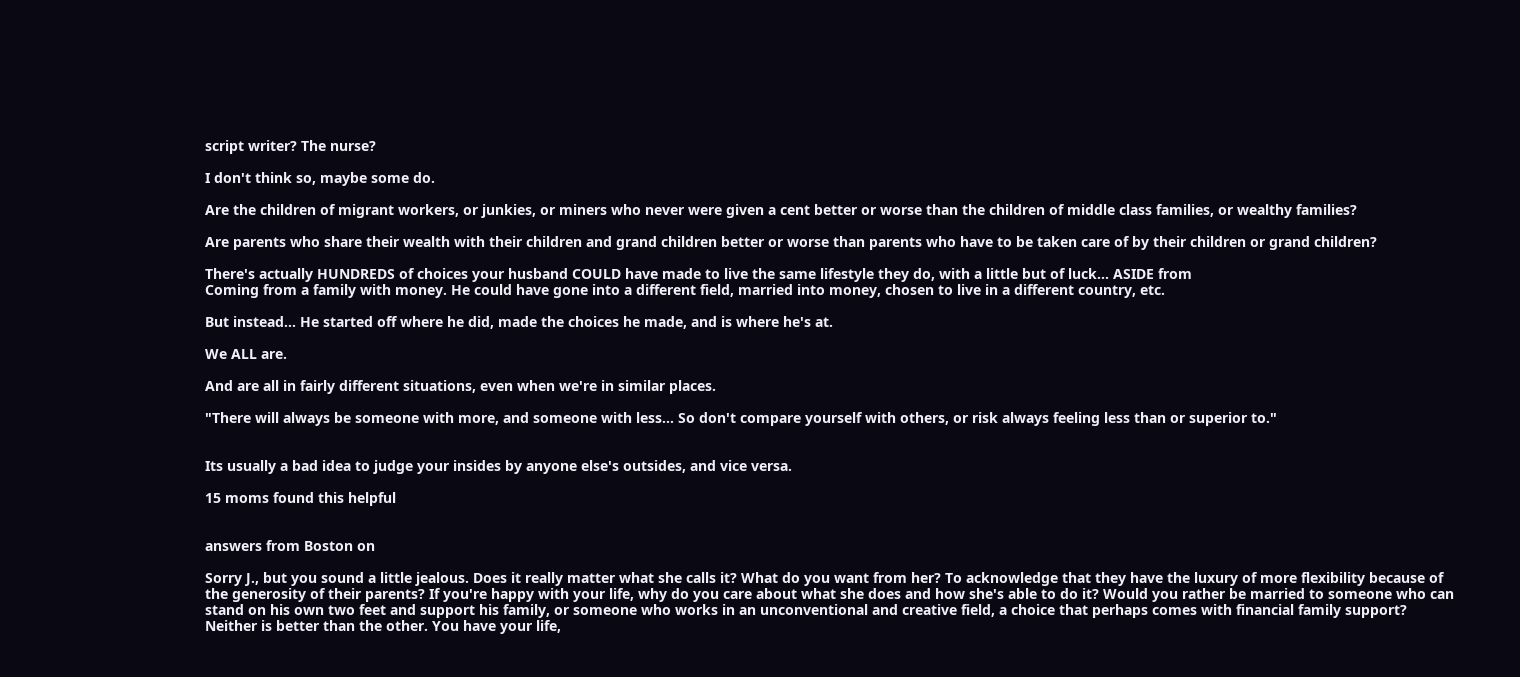script writer? The nurse?

I don't think so, maybe some do.

Are the children of migrant workers, or junkies, or miners who never were given a cent better or worse than the children of middle class families, or wealthy families?

Are parents who share their wealth with their children and grand children better or worse than parents who have to be taken care of by their children or grand children?

There's actually HUNDREDS of choices your husband COULD have made to live the same lifestyle they do, with a little but of luck... ASIDE from
Coming from a family with money. He could have gone into a different field, married into money, chosen to live in a different country, etc.

But instead... He started off where he did, made the choices he made, and is where he's at.

We ALL are.

And are all in fairly different situations, even when we're in similar places.

"There will always be someone with more, and someone with less... So don't compare yourself with others, or risk always feeling less than or superior to."


Its usually a bad idea to judge your insides by anyone else's outsides, and vice versa.

15 moms found this helpful


answers from Boston on

Sorry J., but you sound a little jealous. Does it really matter what she calls it? What do you want from her? To acknowledge that they have the luxury of more flexibility because of the generosity of their parents? If you're happy with your life, why do you care about what she does and how she's able to do it? Would you rather be married to someone who can stand on his own two feet and support his family, or someone who works in an unconventional and creative field, a choice that perhaps comes with financial family support? Neither is better than the other. You have your life,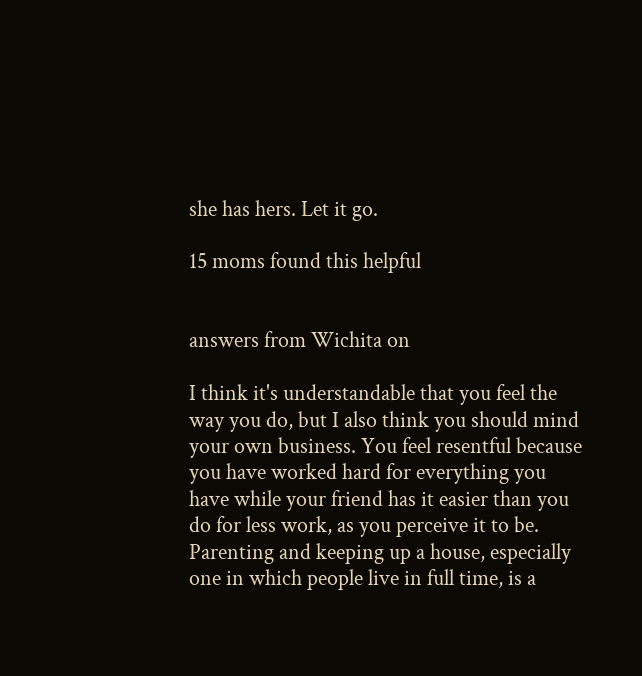she has hers. Let it go.

15 moms found this helpful


answers from Wichita on

I think it's understandable that you feel the way you do, but I also think you should mind your own business. You feel resentful because you have worked hard for everything you have while your friend has it easier than you do for less work, as you perceive it to be. Parenting and keeping up a house, especially one in which people live in full time, is a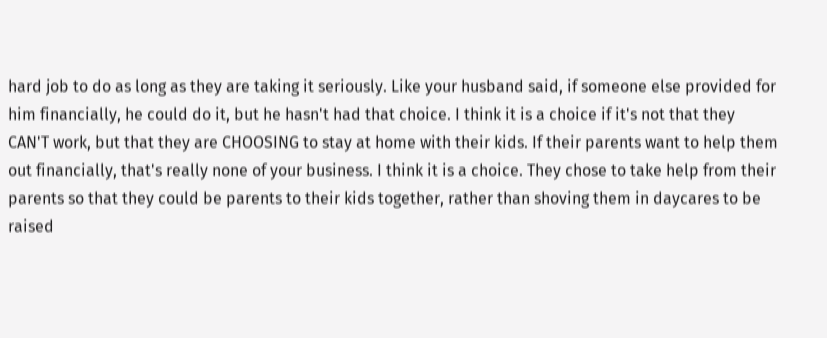hard job to do as long as they are taking it seriously. Like your husband said, if someone else provided for him financially, he could do it, but he hasn't had that choice. I think it is a choice if it's not that they CAN'T work, but that they are CHOOSING to stay at home with their kids. If their parents want to help them out financially, that's really none of your business. I think it is a choice. They chose to take help from their parents so that they could be parents to their kids together, rather than shoving them in daycares to be raised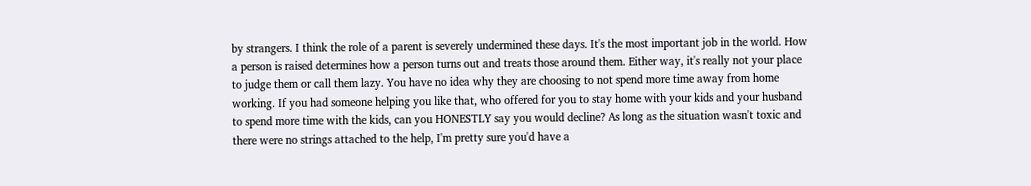by strangers. I think the role of a parent is severely undermined these days. It's the most important job in the world. How a person is raised determines how a person turns out and treats those around them. Either way, it's really not your place to judge them or call them lazy. You have no idea why they are choosing to not spend more time away from home working. If you had someone helping you like that, who offered for you to stay home with your kids and your husband to spend more time with the kids, can you HONESTLY say you would decline? As long as the situation wasn't toxic and there were no strings attached to the help, I'm pretty sure you'd have a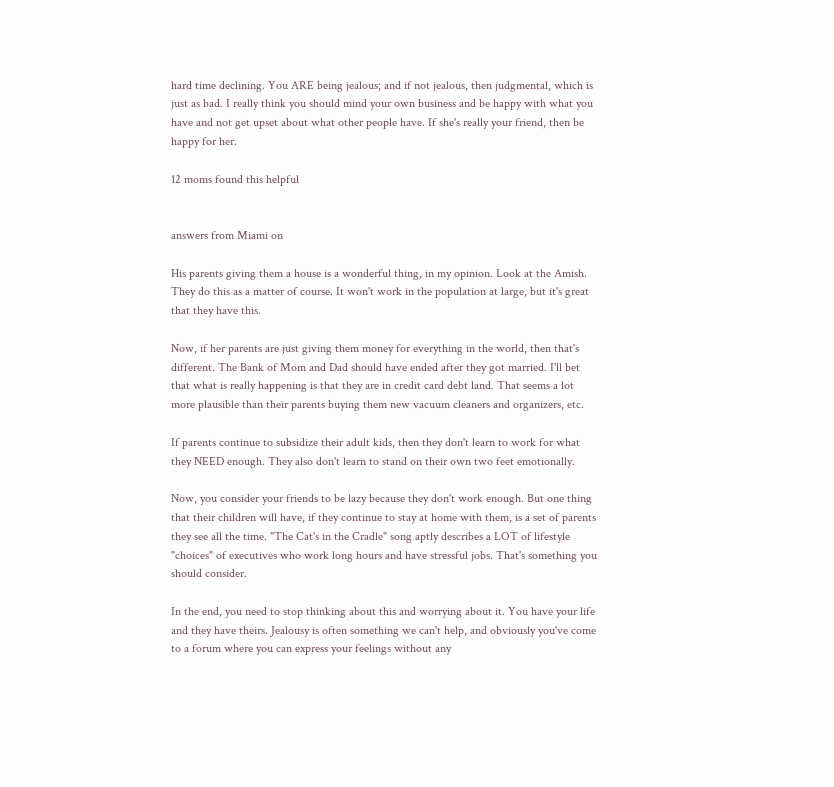hard time declining. You ARE being jealous; and if not jealous, then judgmental, which is just as bad. I really think you should mind your own business and be happy with what you have and not get upset about what other people have. If she's really your friend, then be happy for her.

12 moms found this helpful


answers from Miami on

His parents giving them a house is a wonderful thing, in my opinion. Look at the Amish. They do this as a matter of course. It won't work in the population at large, but it's great that they have this.

Now, if her parents are just giving them money for everything in the world, then that's different. The Bank of Mom and Dad should have ended after they got married. I'll bet that what is really happening is that they are in credit card debt land. That seems a lot more plausible than their parents buying them new vacuum cleaners and organizers, etc.

If parents continue to subsidize their adult kids, then they don't learn to work for what they NEED enough. They also don't learn to stand on their own two feet emotionally.

Now, you consider your friends to be lazy because they don't work enough. But one thing that their children will have, if they continue to stay at home with them, is a set of parents they see all the time. "The Cat's in the Cradle" song aptly describes a LOT of lifestyle "choices" of executives who work long hours and have stressful jobs. That's something you should consider.

In the end, you need to stop thinking about this and worrying about it. You have your life and they have theirs. Jealousy is often something we can't help, and obviously you've come to a forum where you can express your feelings without any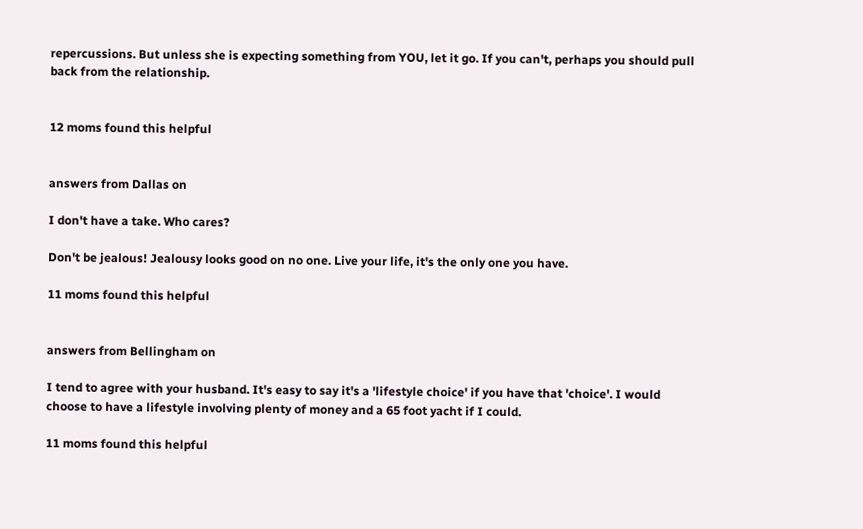repercussions. But unless she is expecting something from YOU, let it go. If you can't, perhaps you should pull back from the relationship.


12 moms found this helpful


answers from Dallas on

I don't have a take. Who cares?

Don't be jealous! Jealousy looks good on no one. Live your life, it's the only one you have.

11 moms found this helpful


answers from Bellingham on

I tend to agree with your husband. It's easy to say it's a 'lifestyle choice' if you have that 'choice'. I would choose to have a lifestyle involving plenty of money and a 65 foot yacht if I could.

11 moms found this helpful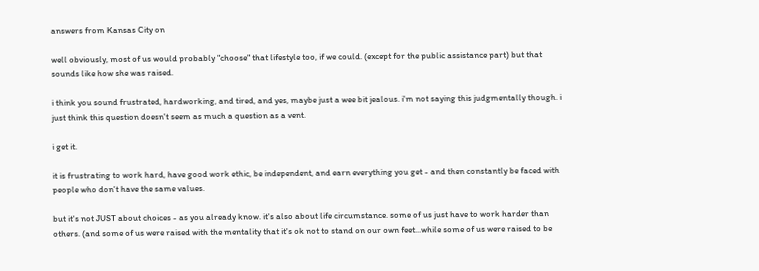answers from Kansas City on

well obviously, most of us would probably "choose" that lifestyle too, if we could. (except for the public assistance part) but that sounds like how she was raised.

i think you sound frustrated, hardworking, and tired, and yes, maybe just a wee bit jealous. i'm not saying this judgmentally though. i just think this question doesn't seem as much a question as a vent.

i get it.

it is frustrating to work hard, have good work ethic, be independent, and earn everything you get - and then constantly be faced with people who don't have the same values.

but it's not JUST about choices - as you already know. it's also about life circumstance. some of us just have to work harder than others. (and some of us were raised with the mentality that it's ok not to stand on our own feet...while some of us were raised to be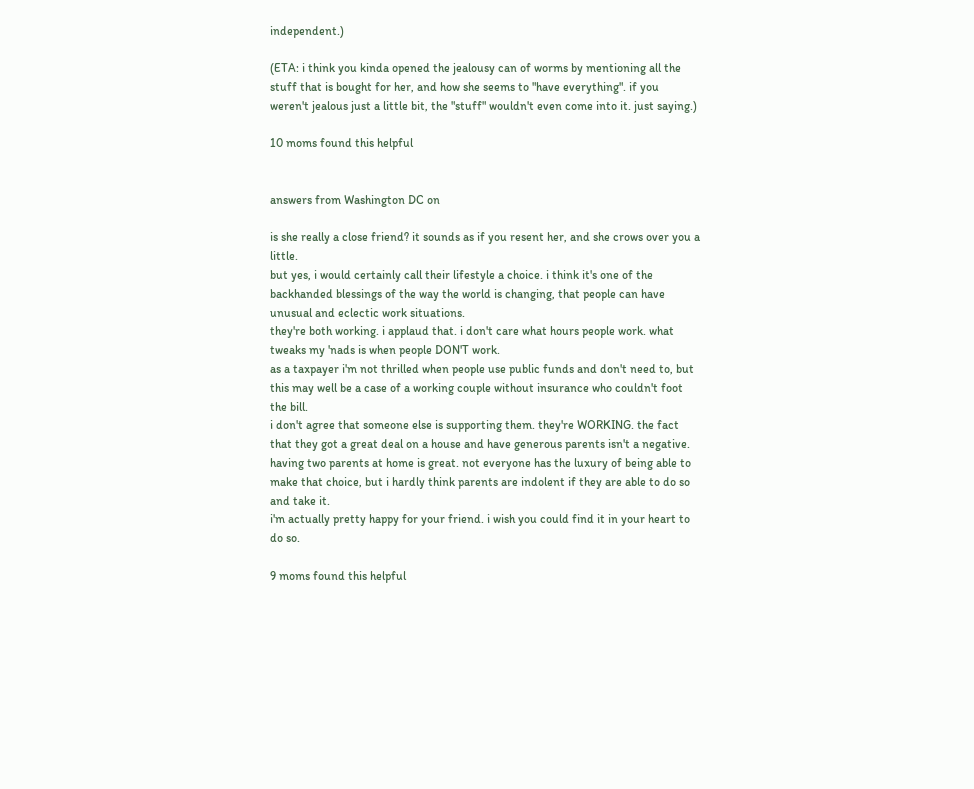independent.)

(ETA: i think you kinda opened the jealousy can of worms by mentioning all the stuff that is bought for her, and how she seems to "have everything". if you weren't jealous just a little bit, the "stuff" wouldn't even come into it. just saying.)

10 moms found this helpful


answers from Washington DC on

is she really a close friend? it sounds as if you resent her, and she crows over you a little.
but yes, i would certainly call their lifestyle a choice. i think it's one of the backhanded blessings of the way the world is changing, that people can have unusual and eclectic work situations.
they're both working. i applaud that. i don't care what hours people work. what tweaks my 'nads is when people DON'T work.
as a taxpayer i'm not thrilled when people use public funds and don't need to, but this may well be a case of a working couple without insurance who couldn't foot the bill.
i don't agree that someone else is supporting them. they're WORKING. the fact that they got a great deal on a house and have generous parents isn't a negative.
having two parents at home is great. not everyone has the luxury of being able to make that choice, but i hardly think parents are indolent if they are able to do so and take it.
i'm actually pretty happy for your friend. i wish you could find it in your heart to do so.

9 moms found this helpful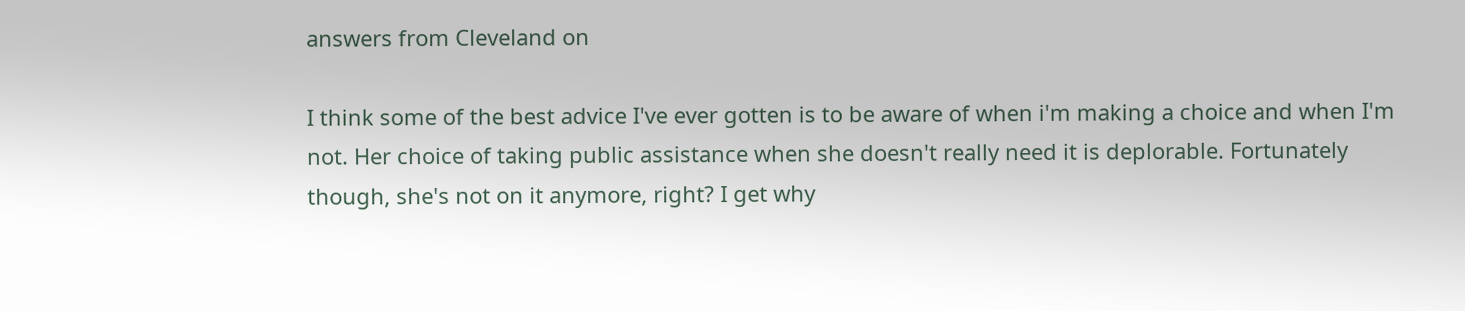answers from Cleveland on

I think some of the best advice I've ever gotten is to be aware of when i'm making a choice and when I'm not. Her choice of taking public assistance when she doesn't really need it is deplorable. Fortunately though, she's not on it anymore, right? I get why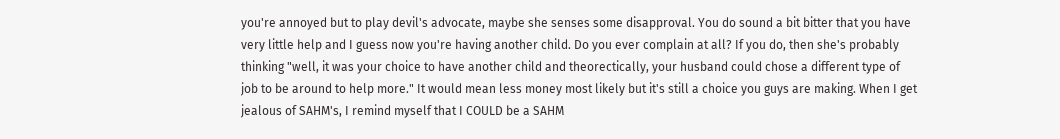you're annoyed but to play devil's advocate, maybe she senses some disapproval. You do sound a bit bitter that you have very little help and I guess now you're having another child. Do you ever complain at all? If you do, then she's probably thinking "well, it was your choice to have another child and theorectically, your husband could chose a different type of job to be around to help more." It would mean less money most likely but it's still a choice you guys are making. When I get jealous of SAHM's, I remind myself that I COULD be a SAHM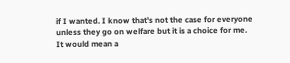if I wanted. I know that's not the case for everyone unless they go on welfare but it is a choice for me. It would mean a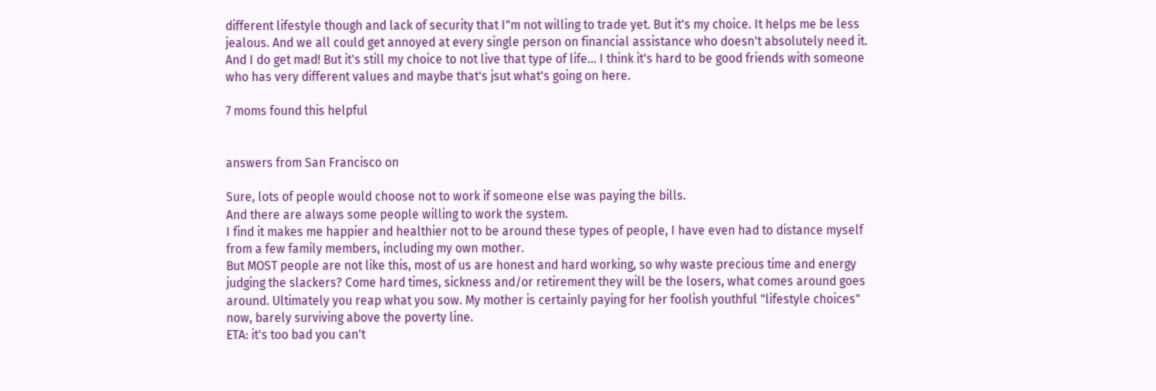different lifestyle though and lack of security that I"m not willing to trade yet. But it's my choice. It helps me be less jealous. And we all could get annoyed at every single person on financial assistance who doesn't absolutely need it. And I do get mad! But it's still my choice to not live that type of life... I think it's hard to be good friends with someone who has very different values and maybe that's jsut what's going on here.

7 moms found this helpful


answers from San Francisco on

Sure, lots of people would choose not to work if someone else was paying the bills.
And there are always some people willing to work the system.
I find it makes me happier and healthier not to be around these types of people, I have even had to distance myself from a few family members, including my own mother.
But MOST people are not like this, most of us are honest and hard working, so why waste precious time and energy judging the slackers? Come hard times, sickness and/or retirement they will be the losers, what comes around goes around. Ultimately you reap what you sow. My mother is certainly paying for her foolish youthful "lifestyle choices" now, barely surviving above the poverty line.
ETA: it's too bad you can't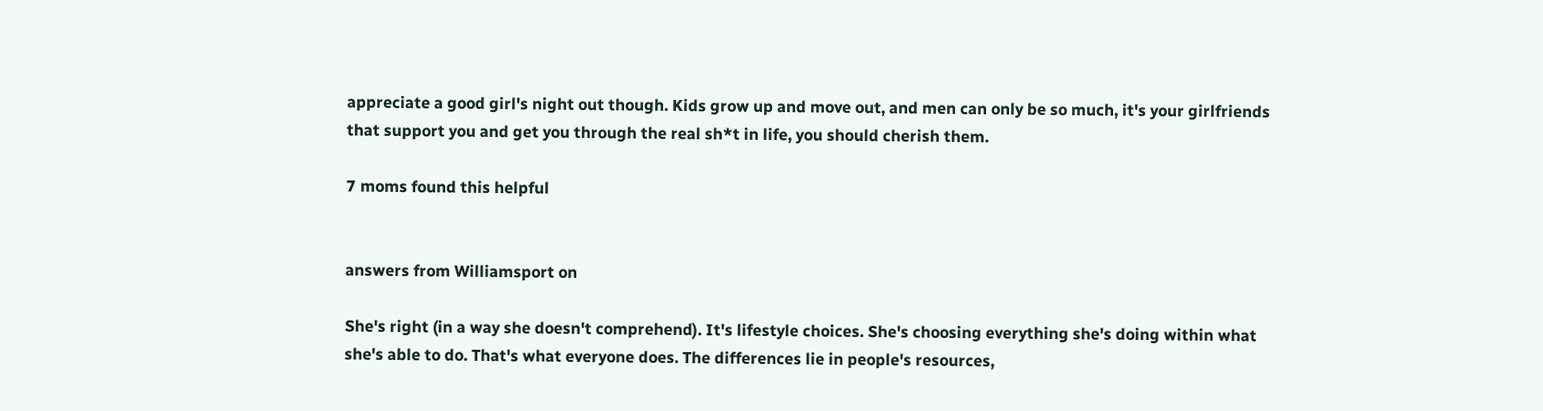appreciate a good girl's night out though. Kids grow up and move out, and men can only be so much, it's your girlfriends that support you and get you through the real sh*t in life, you should cherish them.

7 moms found this helpful


answers from Williamsport on

She's right (in a way she doesn't comprehend). It's lifestyle choices. She's choosing everything she's doing within what she's able to do. That's what everyone does. The differences lie in people's resources,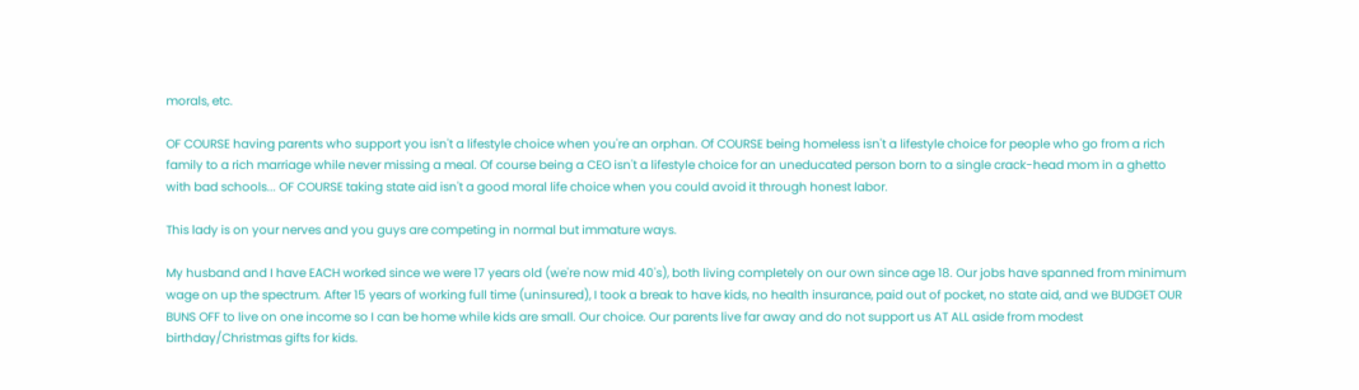morals, etc.

OF COURSE having parents who support you isn't a lifestyle choice when you're an orphan. Of COURSE being homeless isn't a lifestyle choice for people who go from a rich family to a rich marriage while never missing a meal. Of course being a CEO isn't a lifestyle choice for an uneducated person born to a single crack-head mom in a ghetto with bad schools... OF COURSE taking state aid isn't a good moral life choice when you could avoid it through honest labor.

This lady is on your nerves and you guys are competing in normal but immature ways.

My husband and I have EACH worked since we were 17 years old (we're now mid 40's), both living completely on our own since age 18. Our jobs have spanned from minimum wage on up the spectrum. After 15 years of working full time (uninsured), I took a break to have kids, no health insurance, paid out of pocket, no state aid, and we BUDGET OUR BUNS OFF to live on one income so I can be home while kids are small. Our choice. Our parents live far away and do not support us AT ALL aside from modest birthday/Christmas gifts for kids.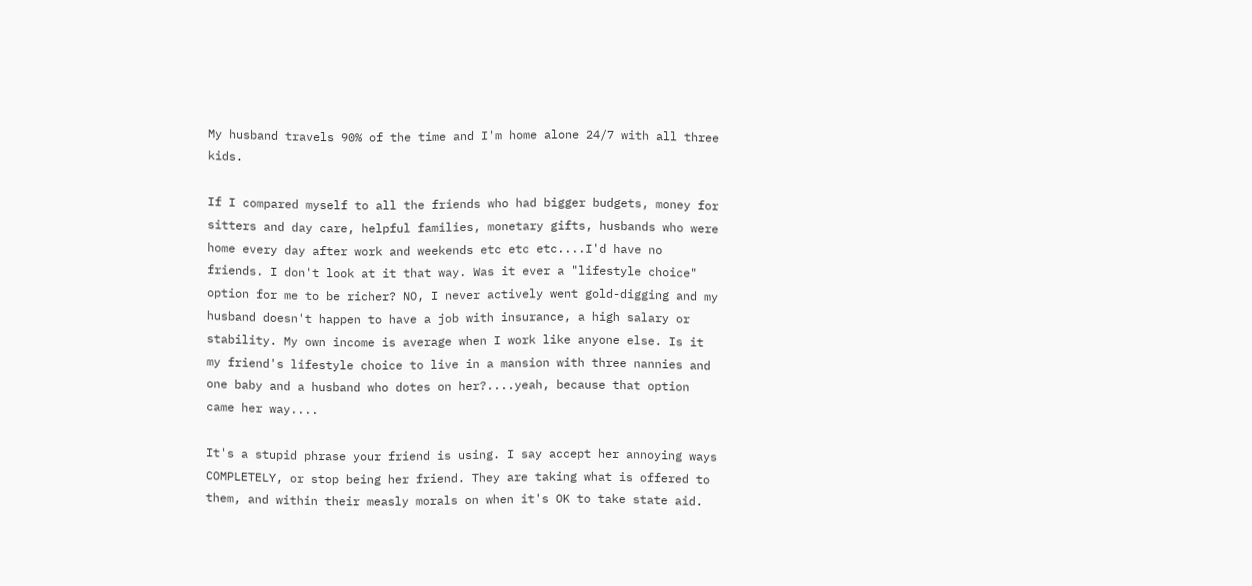My husband travels 90% of the time and I'm home alone 24/7 with all three kids.

If I compared myself to all the friends who had bigger budgets, money for sitters and day care, helpful families, monetary gifts, husbands who were home every day after work and weekends etc etc etc....I'd have no friends. I don't look at it that way. Was it ever a "lifestyle choice" option for me to be richer? NO, I never actively went gold-digging and my husband doesn't happen to have a job with insurance, a high salary or stability. My own income is average when I work like anyone else. Is it my friend's lifestyle choice to live in a mansion with three nannies and one baby and a husband who dotes on her?....yeah, because that option came her way....

It's a stupid phrase your friend is using. I say accept her annoying ways COMPLETELY, or stop being her friend. They are taking what is offered to them, and within their measly morals on when it's OK to take state aid.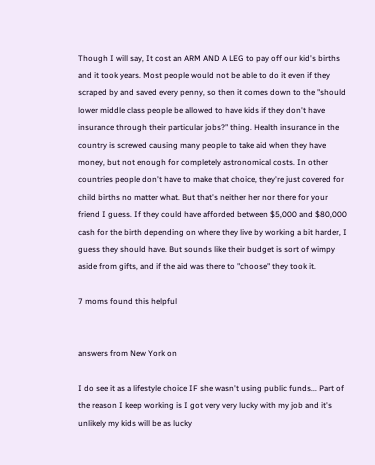Though I will say, It cost an ARM AND A LEG to pay off our kid's births and it took years. Most people would not be able to do it even if they scraped by and saved every penny, so then it comes down to the "should lower middle class people be allowed to have kids if they don't have insurance through their particular jobs?" thing. Health insurance in the country is screwed causing many people to take aid when they have money, but not enough for completely astronomical costs. In other countries people don't have to make that choice, they're just covered for child births no matter what. But that's neither her nor there for your friend I guess. If they could have afforded between $5,000 and $80,000 cash for the birth depending on where they live by working a bit harder, I guess they should have. But sounds like their budget is sort of wimpy aside from gifts, and if the aid was there to "choose" they took it.

7 moms found this helpful


answers from New York on

I do see it as a lifestyle choice IF she wasn't using public funds... Part of the reason I keep working is I got very very lucky with my job and it's unlikely my kids will be as lucky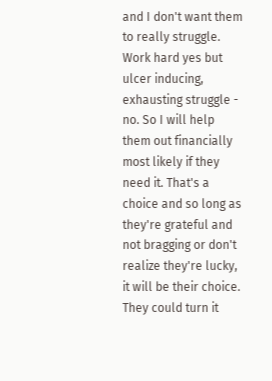and I don't want them to really struggle. Work hard yes but ulcer inducing, exhausting struggle - no. So I will help them out financially most likely if they need it. That's a choice and so long as they're grateful and not bragging or don't realize they're lucky, it will be their choice. They could turn it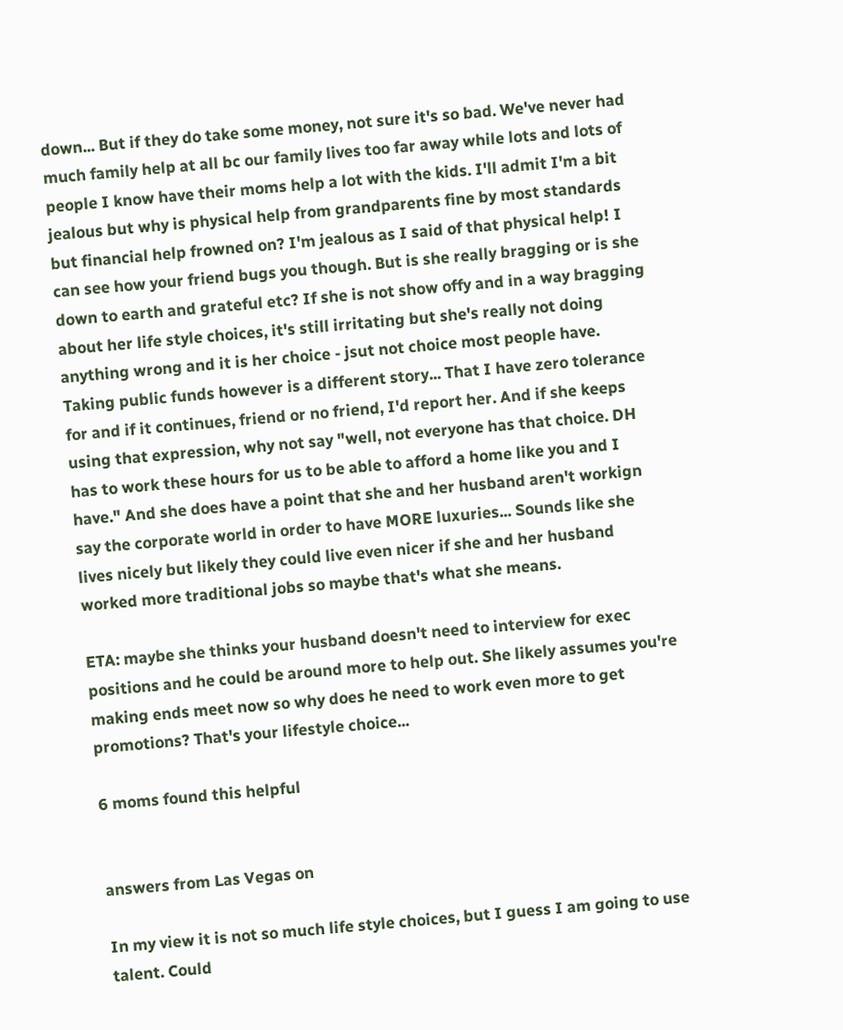down... But if they do take some money, not sure it's so bad. We've never had much family help at all bc our family lives too far away while lots and lots of people I know have their moms help a lot with the kids. I'll admit I'm a bit jealous but why is physical help from grandparents fine by most standards but financial help frowned on? I'm jealous as I said of that physical help! I can see how your friend bugs you though. But is she really bragging or is she down to earth and grateful etc? If she is not show offy and in a way bragging about her life style choices, it's still irritating but she's really not doing anything wrong and it is her choice - jsut not choice most people have. Taking public funds however is a different story... That I have zero tolerance for and if it continues, friend or no friend, I'd report her. And if she keeps using that expression, why not say "well, not everyone has that choice. DH has to work these hours for us to be able to afford a home like you and I have." And she does have a point that she and her husband aren't workign say the corporate world in order to have MORE luxuries... Sounds like she lives nicely but likely they could live even nicer if she and her husband worked more traditional jobs so maybe that's what she means.

ETA: maybe she thinks your husband doesn't need to interview for exec positions and he could be around more to help out. She likely assumes you're making ends meet now so why does he need to work even more to get promotions? That's your lifestyle choice...

6 moms found this helpful


answers from Las Vegas on

In my view it is not so much life style choices, but I guess I am going to use talent. Could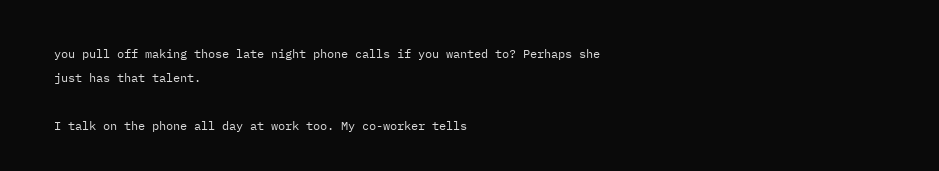you pull off making those late night phone calls if you wanted to? Perhaps she just has that talent.

I talk on the phone all day at work too. My co-worker tells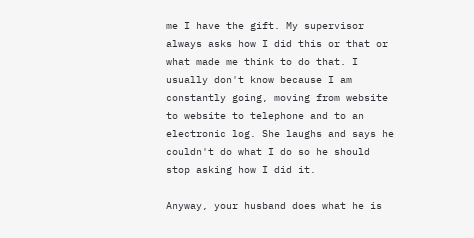me I have the gift. My supervisor always asks how I did this or that or what made me think to do that. I usually don't know because I am constantly going, moving from website to website to telephone and to an electronic log. She laughs and says he couldn't do what I do so he should stop asking how I did it.

Anyway, your husband does what he is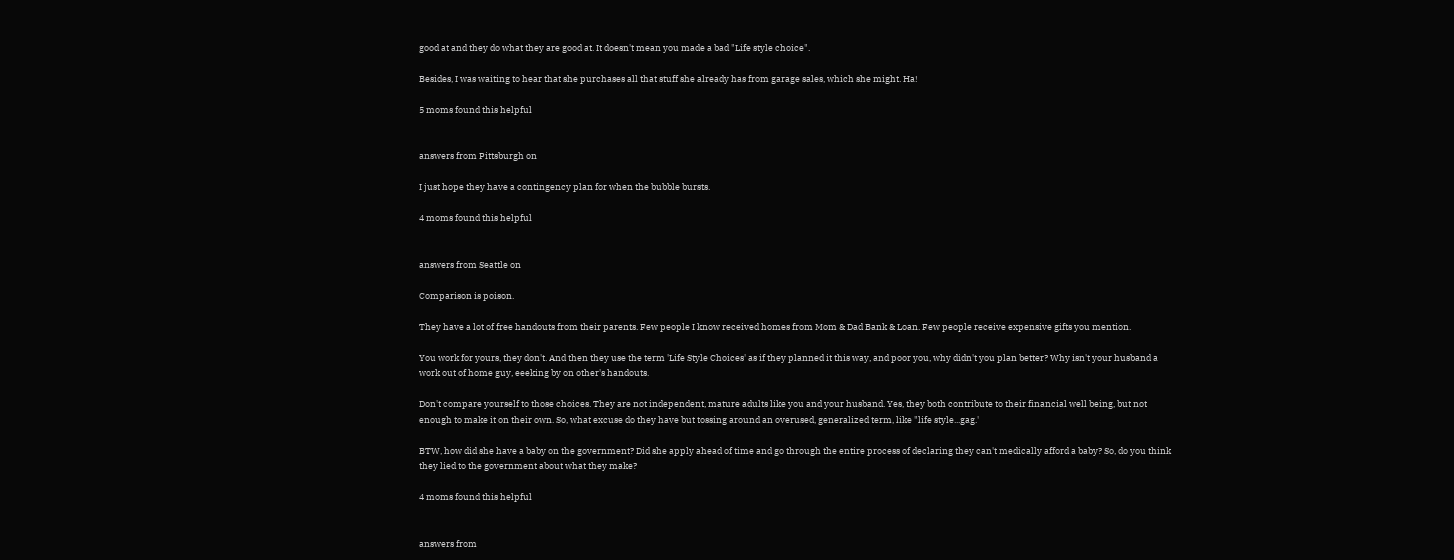good at and they do what they are good at. It doesn't mean you made a bad "Life style choice".

Besides, I was waiting to hear that she purchases all that stuff she already has from garage sales, which she might. Ha!

5 moms found this helpful


answers from Pittsburgh on

I just hope they have a contingency plan for when the bubble bursts.

4 moms found this helpful


answers from Seattle on

Comparison is poison.

They have a lot of free handouts from their parents. Few people I know received homes from Mom & Dad Bank & Loan. Few people receive expensive gifts you mention.

You work for yours, they don't. And then they use the term 'Life Style Choices' as if they planned it this way, and poor you, why didn't you plan better? Why isn't your husband a work out of home guy, eeeking by on other's handouts.

Don't compare yourself to those choices. They are not independent, mature adults like you and your husband. Yes, they both contribute to their financial well being, but not enough to make it on their own. So, what excuse do they have but tossing around an overused, generalized term, like "life style...gag.'

BTW, how did she have a baby on the government? Did she apply ahead of time and go through the entire process of declaring they can't medically afford a baby? So, do you think they lied to the government about what they make?

4 moms found this helpful


answers from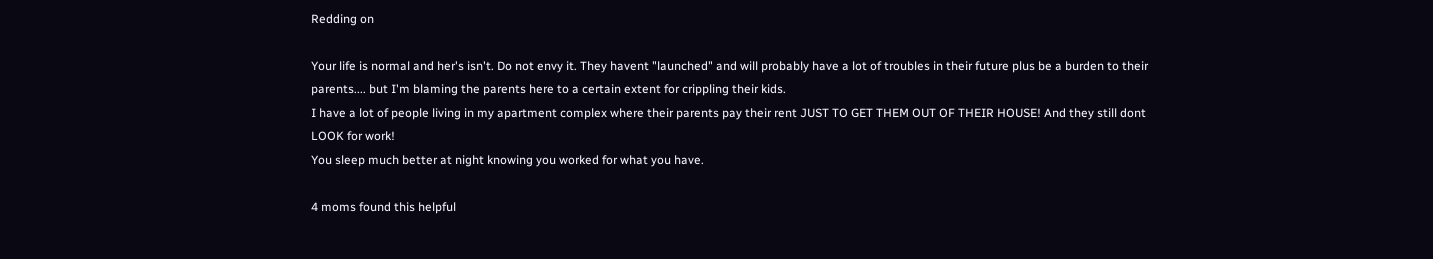Redding on

Your life is normal and her's isn't. Do not envy it. They havent "launched" and will probably have a lot of troubles in their future plus be a burden to their parents.... but I'm blaming the parents here to a certain extent for crippling their kids.
I have a lot of people living in my apartment complex where their parents pay their rent JUST TO GET THEM OUT OF THEIR HOUSE! And they still dont LOOK for work!
You sleep much better at night knowing you worked for what you have.

4 moms found this helpful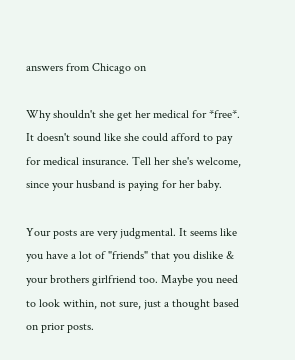answers from Chicago on

Why shouldn't she get her medical for *free*. It doesn't sound like she could afford to pay for medical insurance. Tell her she's welcome, since your husband is paying for her baby.

Your posts are very judgmental. It seems like you have a lot of "friends" that you dislike & your brothers girlfriend too. Maybe you need to look within, not sure, just a thought based on prior posts.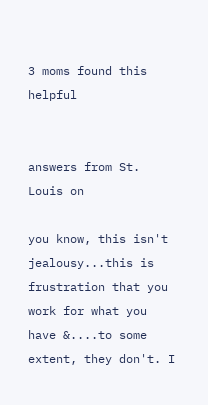3 moms found this helpful


answers from St. Louis on

you know, this isn't jealousy...this is frustration that you work for what you have &....to some extent, they don't. I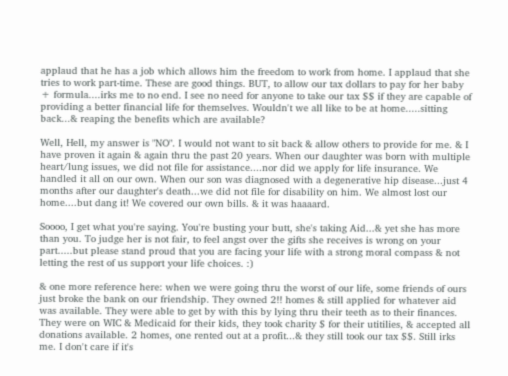applaud that he has a job which allows him the freedom to work from home. I applaud that she tries to work part-time. These are good things. BUT, to allow our tax dollars to pay for her baby + formula....irks me to no end. I see no need for anyone to take our tax $$ if they are capable of providing a better financial life for themselves. Wouldn't we all like to be at home.....sitting back...& reaping the benefits which are available?

Well, Hell, my answer is "NO". I would not want to sit back & allow others to provide for me. & I have proven it again & again thru the past 20 years. When our daughter was born with multiple heart/lung issues, we did not file for assistance....nor did we apply for life insurance. We handled it all on our own. When our son was diagnosed with a degenerative hip disease...just 4 months after our daughter's death...we did not file for disability on him. We almost lost our home....but dang it! We covered our own bills. & it was haaaard.

Soooo, I get what you're saying. You're busting your butt, she's taking Aid...& yet she has more than you. To judge her is not fair, to feel angst over the gifts she receives is wrong on your part.....but please stand proud that you are facing your life with a strong moral compass & not letting the rest of us support your life choices. :)

& one more reference here: when we were going thru the worst of our life, some friends of ours just broke the bank on our friendship. They owned 2!! homes & still applied for whatever aid was available. They were able to get by with this by lying thru their teeth as to their finances. They were on WIC & Medicaid for their kids, they took charity $ for their utitilies, & accepted all donations available. 2 homes, one rented out at a profit...& they still took our tax $$. Still irks me. I don't care if it's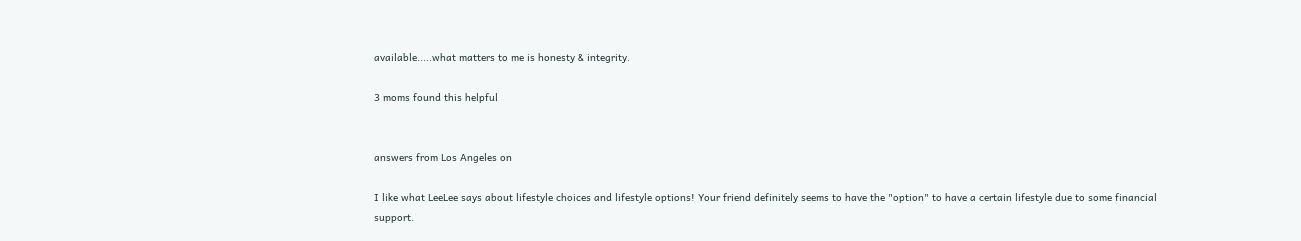available.....what matters to me is honesty & integrity.

3 moms found this helpful


answers from Los Angeles on

I like what LeeLee says about lifestyle choices and lifestyle options! Your friend definitely seems to have the "option" to have a certain lifestyle due to some financial support.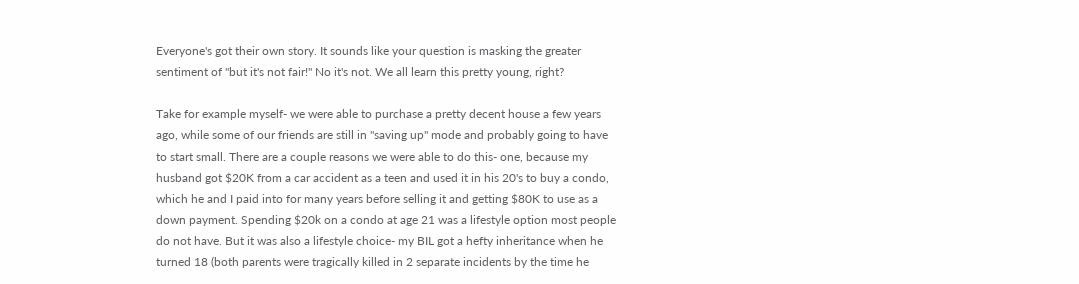Everyone's got their own story. It sounds like your question is masking the greater sentiment of "but it's not fair!" No it's not. We all learn this pretty young, right?

Take for example myself- we were able to purchase a pretty decent house a few years ago, while some of our friends are still in "saving up" mode and probably going to have to start small. There are a couple reasons we were able to do this- one, because my husband got $20K from a car accident as a teen and used it in his 20's to buy a condo, which he and I paid into for many years before selling it and getting $80K to use as a down payment. Spending $20k on a condo at age 21 was a lifestyle option most people do not have. But it was also a lifestyle choice- my BIL got a hefty inheritance when he turned 18 (both parents were tragically killed in 2 separate incidents by the time he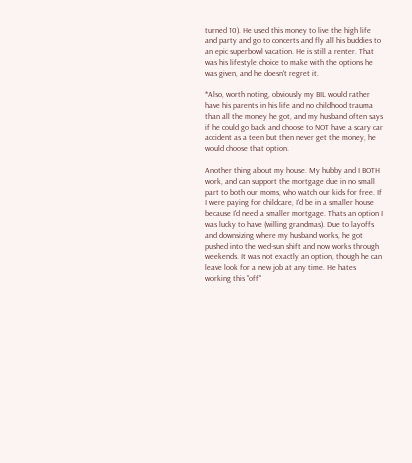turned 10). He used this money to live the high life and party and go to concerts and fly all his buddies to an epic superbowl vacation. He is still a renter. That was his lifestyle choice to make with the options he was given, and he doesn't regret it.

*Also, worth noting, obviously my BIL would rather have his parents in his life and no childhood trauma than all the money he got, and my husband often says if he could go back and choose to NOT have a scary car accident as a teen but then never get the money, he would choose that option.

Another thing about my house. My hubby and I BOTH work, and can support the mortgage due in no small part to both our moms, who watch our kids for free. If I were paying for childcare, I'd be in a smaller house because I'd need a smaller mortgage. Thats an option I was lucky to have (willing grandmas). Due to layoffs and downsizing where my husband works, he got pushed into the wed-sun shift and now works through weekends. It was not exactly an option, though he can leave look for a new job at any time. He hates working this "off"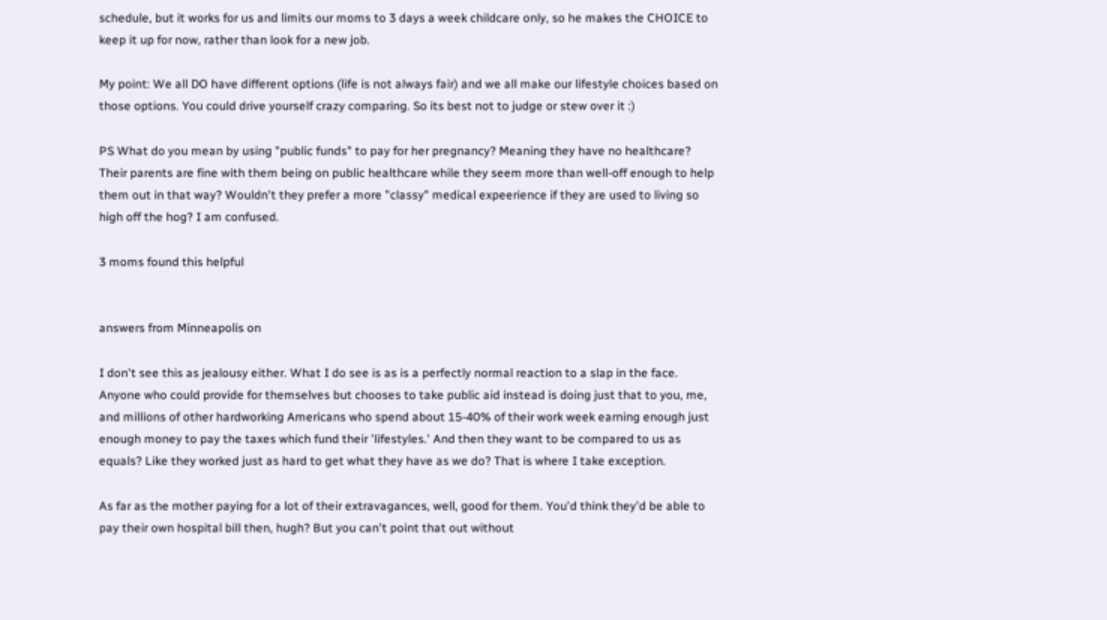schedule, but it works for us and limits our moms to 3 days a week childcare only, so he makes the CHOICE to keep it up for now, rather than look for a new job.

My point: We all DO have different options (life is not always fair) and we all make our lifestyle choices based on those options. You could drive yourself crazy comparing. So its best not to judge or stew over it :)

PS What do you mean by using "public funds" to pay for her pregnancy? Meaning they have no healthcare? Their parents are fine with them being on public healthcare while they seem more than well-off enough to help them out in that way? Wouldn't they prefer a more "classy" medical expeerience if they are used to living so high off the hog? I am confused.

3 moms found this helpful


answers from Minneapolis on

I don't see this as jealousy either. What I do see is as is a perfectly normal reaction to a slap in the face. Anyone who could provide for themselves but chooses to take public aid instead is doing just that to you, me, and millions of other hardworking Americans who spend about 15-40% of their work week earning enough just enough money to pay the taxes which fund their 'lifestyles.' And then they want to be compared to us as equals? Like they worked just as hard to get what they have as we do? That is where I take exception.

As far as the mother paying for a lot of their extravagances, well, good for them. You'd think they'd be able to pay their own hospital bill then, hugh? But you can't point that out without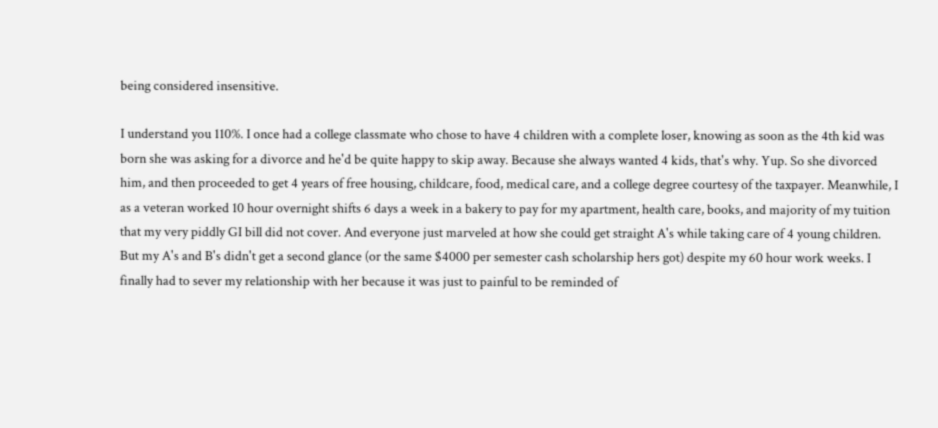being considered insensitive.

I understand you 110%. I once had a college classmate who chose to have 4 children with a complete loser, knowing as soon as the 4th kid was born she was asking for a divorce and he'd be quite happy to skip away. Because she always wanted 4 kids, that's why. Yup. So she divorced him, and then proceeded to get 4 years of free housing, childcare, food, medical care, and a college degree courtesy of the taxpayer. Meanwhile, I as a veteran worked 10 hour overnight shifts 6 days a week in a bakery to pay for my apartment, health care, books, and majority of my tuition that my very piddly GI bill did not cover. And everyone just marveled at how she could get straight A's while taking care of 4 young children. But my A's and B's didn't get a second glance (or the same $4000 per semester cash scholarship hers got) despite my 60 hour work weeks. I finally had to sever my relationship with her because it was just to painful to be reminded of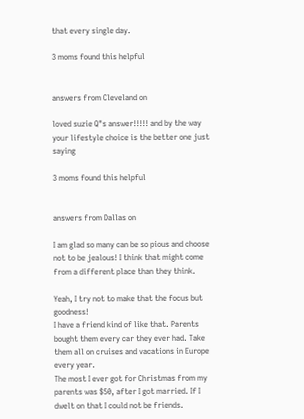that every single day.

3 moms found this helpful


answers from Cleveland on

loved suzie Q"s answer!!!!! and by the way your lifestyle choice is the better one just saying

3 moms found this helpful


answers from Dallas on

I am glad so many can be so pious and choose not to be jealous! I think that might come from a different place than they think.

Yeah, I try not to make that the focus but goodness!
I have a friend kind of like that. Parents bought them every car they ever had. Take them all on cruises and vacations in Europe every year.
The most I ever got for Christmas from my parents was $50, after I got married. If I dwelt on that I could not be friends.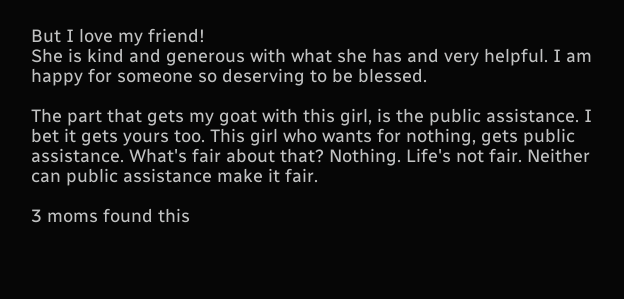But I love my friend!
She is kind and generous with what she has and very helpful. I am happy for someone so deserving to be blessed.

The part that gets my goat with this girl, is the public assistance. I bet it gets yours too. This girl who wants for nothing, gets public assistance. What's fair about that? Nothing. Life's not fair. Neither can public assistance make it fair.

3 moms found this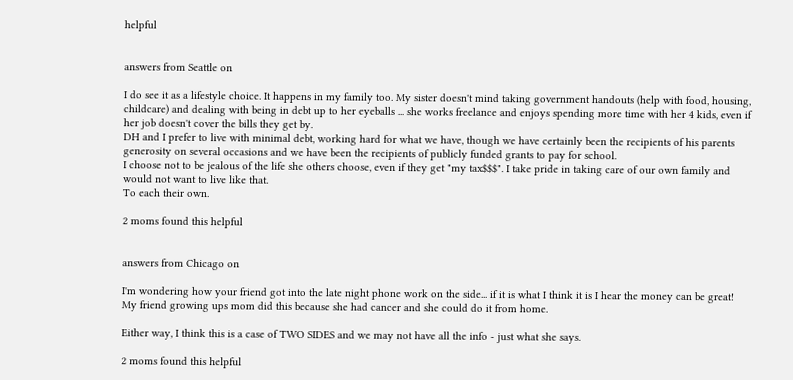helpful


answers from Seattle on

I do see it as a lifestyle choice. It happens in my family too. My sister doesn't mind taking government handouts (help with food, housing, childcare) and dealing with being in debt up to her eyeballs ... she works freelance and enjoys spending more time with her 4 kids, even if her job doesn't cover the bills they get by.
DH and I prefer to live with minimal debt, working hard for what we have, though we have certainly been the recipients of his parents generosity on several occasions and we have been the recipients of publicly funded grants to pay for school.
I choose not to be jealous of the life she others choose, even if they get "my tax$$$". I take pride in taking care of our own family and would not want to live like that.
To each their own.

2 moms found this helpful


answers from Chicago on

I'm wondering how your friend got into the late night phone work on the side... if it is what I think it is I hear the money can be great! My friend growing ups mom did this because she had cancer and she could do it from home.

Either way, I think this is a case of TWO SIDES and we may not have all the info - just what she says.

2 moms found this helpful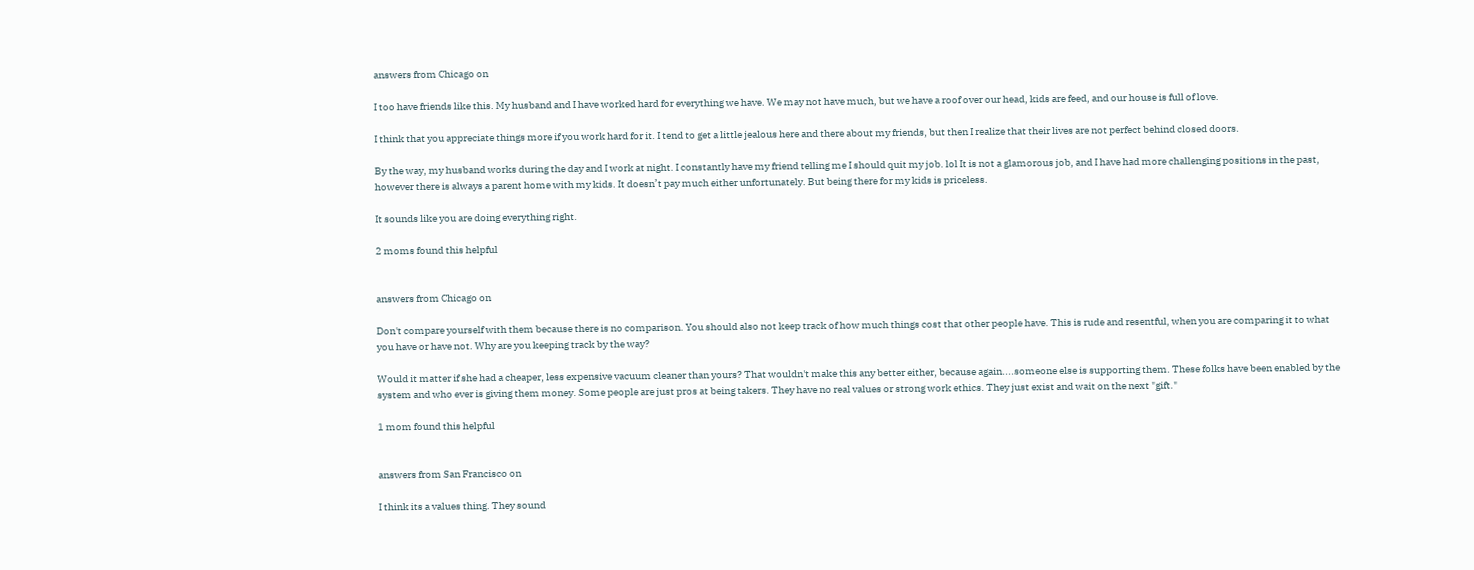answers from Chicago on

I too have friends like this. My husband and I have worked hard for everything we have. We may not have much, but we have a roof over our head, kids are feed, and our house is full of love.

I think that you appreciate things more if you work hard for it. I tend to get a little jealous here and there about my friends, but then I realize that their lives are not perfect behind closed doors.

By the way, my husband works during the day and I work at night. I constantly have my friend telling me I should quit my job. lol It is not a glamorous job, and I have had more challenging positions in the past, however there is always a parent home with my kids. It doesn’t pay much either unfortunately. But being there for my kids is priceless.

It sounds like you are doing everything right.

2 moms found this helpful


answers from Chicago on

Don't compare yourself with them because there is no comparison. You should also not keep track of how much things cost that other people have. This is rude and resentful, when you are comparing it to what you have or have not. Why are you keeping track by the way?

Would it matter if she had a cheaper, less expensive vacuum cleaner than yours? That wouldn't make this any better either, because again....someone else is supporting them. These folks have been enabled by the system and who ever is giving them money. Some people are just pros at being takers. They have no real values or strong work ethics. They just exist and wait on the next "gift."

1 mom found this helpful


answers from San Francisco on

I think its a values thing. They sound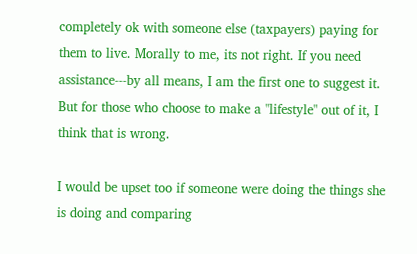completely ok with someone else (taxpayers) paying for them to live. Morally to me, its not right. If you need assistance---by all means, I am the first one to suggest it. But for those who choose to make a "lifestyle" out of it, I think that is wrong.

I would be upset too if someone were doing the things she is doing and comparing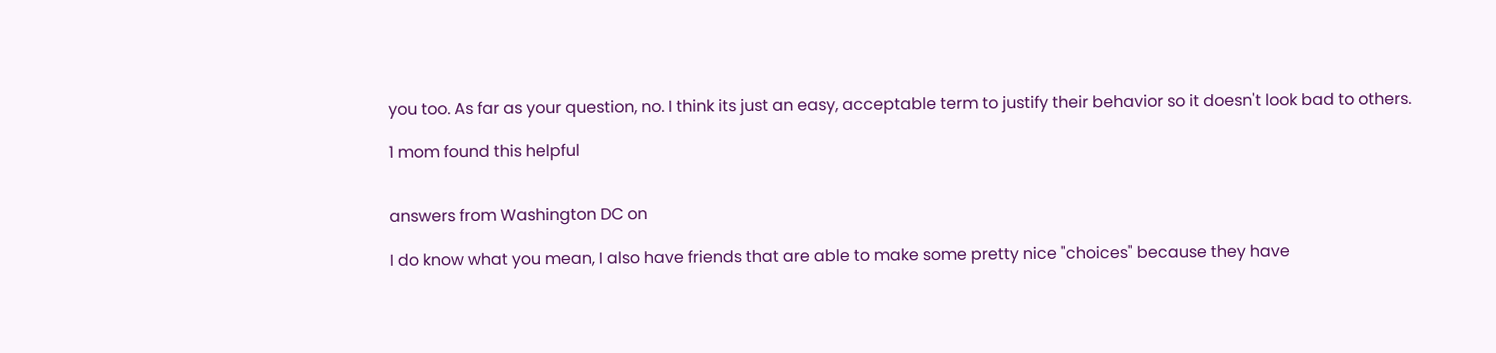you too. As far as your question, no. I think its just an easy, acceptable term to justify their behavior so it doesn't look bad to others.

1 mom found this helpful


answers from Washington DC on

I do know what you mean, I also have friends that are able to make some pretty nice "choices" because they have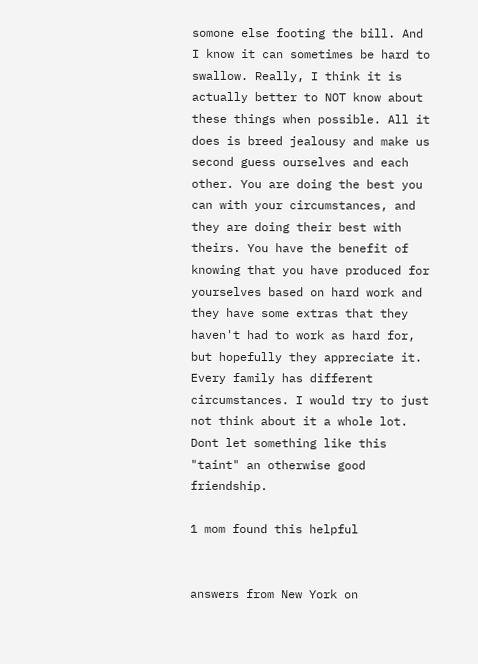somone else footing the bill. And I know it can sometimes be hard to swallow. Really, I think it is actually better to NOT know about these things when possible. All it does is breed jealousy and make us second guess ourselves and each other. You are doing the best you can with your circumstances, and they are doing their best with theirs. You have the benefit of knowing that you have produced for yourselves based on hard work and they have some extras that they haven't had to work as hard for, but hopefully they appreciate it. Every family has different circumstances. I would try to just not think about it a whole lot. Dont let something like this "taint" an otherwise good friendship.

1 mom found this helpful


answers from New York on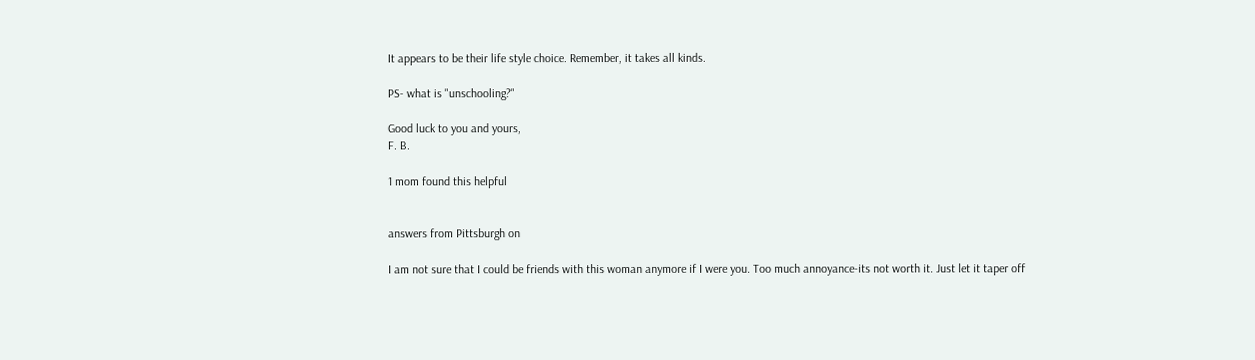It appears to be their life style choice. Remember, it takes all kinds.

PS- what is "unschooling?"

Good luck to you and yours,
F. B.

1 mom found this helpful


answers from Pittsburgh on

I am not sure that I could be friends with this woman anymore if I were you. Too much annoyance-its not worth it. Just let it taper off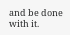and be done with it.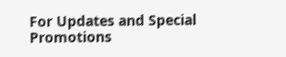For Updates and Special Promotions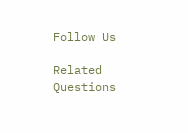Follow Us

Related Questions